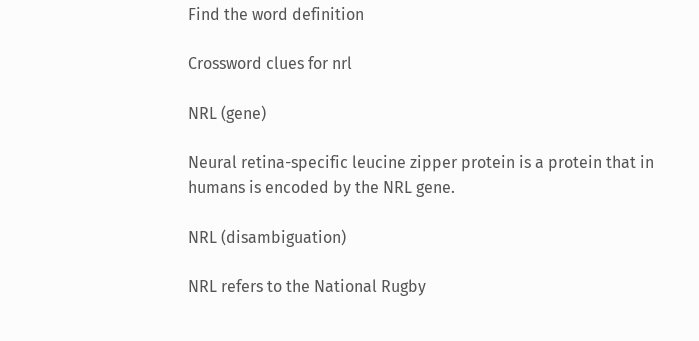Find the word definition

Crossword clues for nrl

NRL (gene)

Neural retina-specific leucine zipper protein is a protein that in humans is encoded by the NRL gene.

NRL (disambiguation)

NRL refers to the National Rugby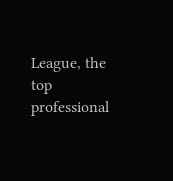League, the top professional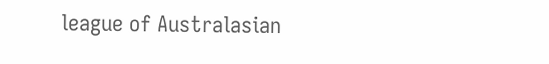league of Australasian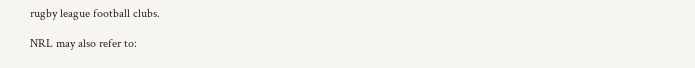rugby league football clubs.

NRL may also refer to: